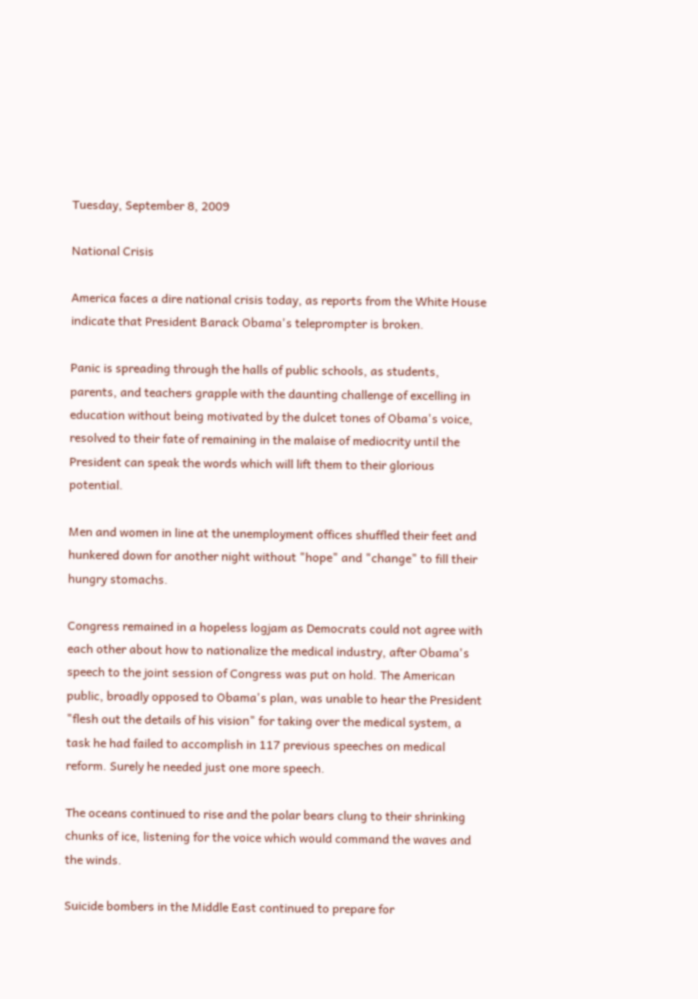Tuesday, September 8, 2009

National Crisis

America faces a dire national crisis today, as reports from the White House indicate that President Barack Obama's teleprompter is broken.

Panic is spreading through the halls of public schools, as students, parents, and teachers grapple with the daunting challenge of excelling in education without being motivated by the dulcet tones of Obama's voice, resolved to their fate of remaining in the malaise of mediocrity until the President can speak the words which will lift them to their glorious potential.

Men and women in line at the unemployment offices shuffled their feet and hunkered down for another night without "hope" and "change" to fill their hungry stomachs.

Congress remained in a hopeless logjam as Democrats could not agree with each other about how to nationalize the medical industry, after Obama's speech to the joint session of Congress was put on hold. The American public, broadly opposed to Obama's plan, was unable to hear the President "flesh out the details of his vision" for taking over the medical system, a task he had failed to accomplish in 117 previous speeches on medical reform. Surely he needed just one more speech.

The oceans continued to rise and the polar bears clung to their shrinking chunks of ice, listening for the voice which would command the waves and the winds.

Suicide bombers in the Middle East continued to prepare for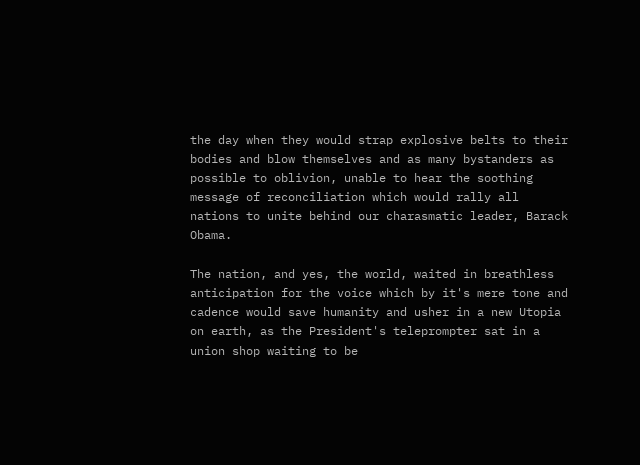the day when they would strap explosive belts to their bodies and blow themselves and as many bystanders as possible to oblivion, unable to hear the soothing message of reconciliation which would rally all nations to unite behind our charasmatic leader, Barack Obama.

The nation, and yes, the world, waited in breathless anticipation for the voice which by it's mere tone and cadence would save humanity and usher in a new Utopia on earth, as the President's teleprompter sat in a union shop waiting to be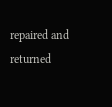repaired and returned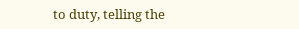to duty, telling the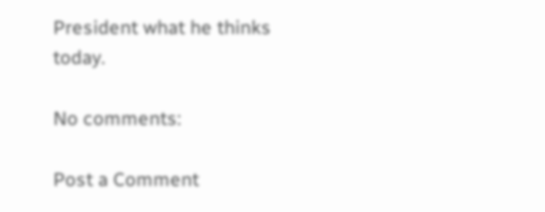President what he thinks today.

No comments:

Post a Comment